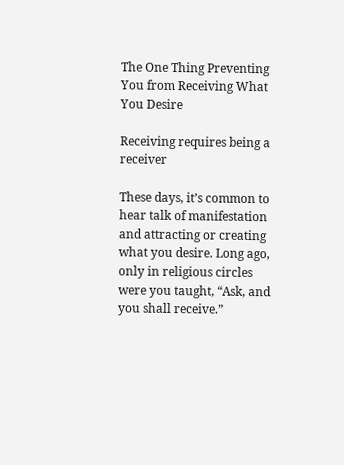The One Thing Preventing You from Receiving What You Desire

Receiving requires being a receiver

These days, it’s common to hear talk of manifestation and attracting or creating what you desire. Long ago, only in religious circles were you taught, “Ask, and you shall receive.”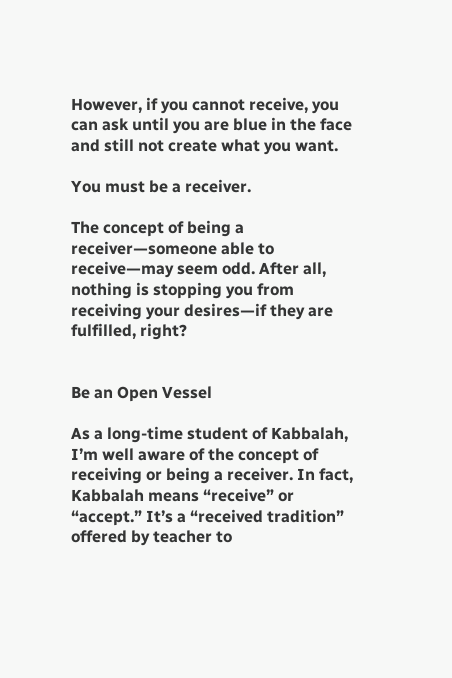However, if you cannot receive, you can ask until you are blue in the face and still not create what you want.

You must be a receiver.

The concept of being a receiver—someone able to receive—may seem odd. After all, nothing is stopping you from receiving your desires—if they are fulfilled, right?


Be an Open Vessel

As a long-time student of Kabbalah, I’m well aware of the concept of receiving or being a receiver. In fact, Kabbalah means “receive” or “accept.” It’s a “received tradition” offered by teacher to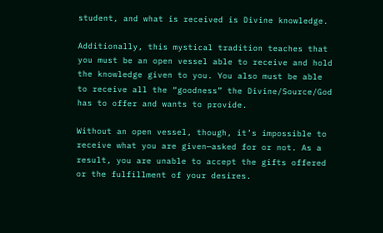student, and what is received is Divine knowledge.

Additionally, this mystical tradition teaches that you must be an open vessel able to receive and hold the knowledge given to you. You also must be able to receive all the “goodness” the Divine/Source/God has to offer and wants to provide.

Without an open vessel, though, it’s impossible to receive what you are given—asked for or not. As a result, you are unable to accept the gifts offered or the fulfillment of your desires.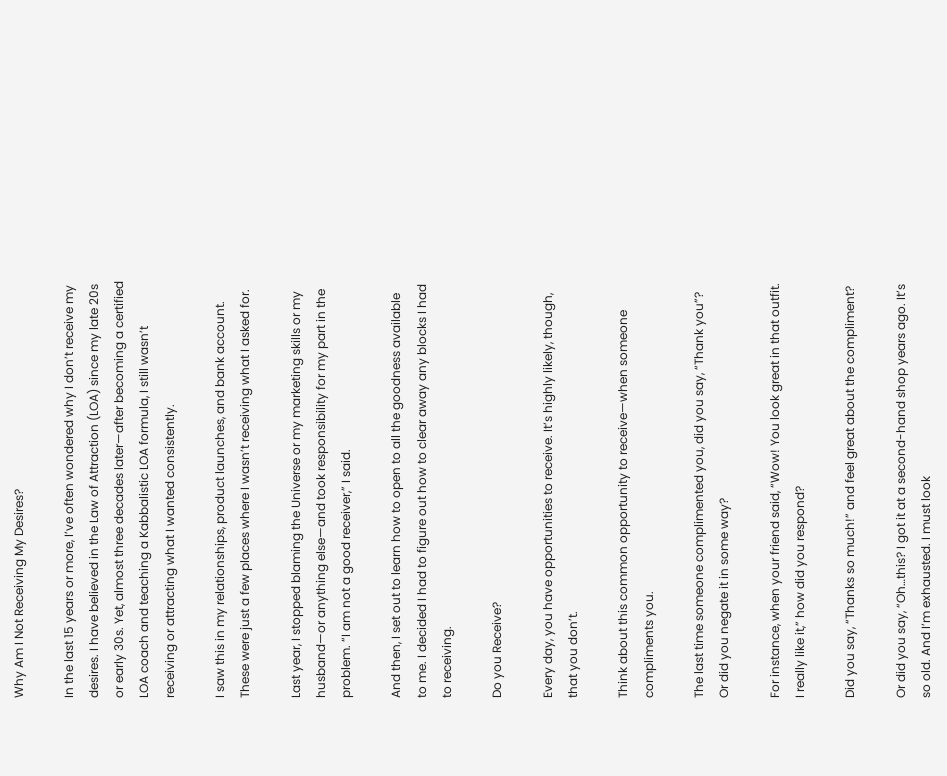Why Am I Not Receiving My Desires?

In the last 15 years or more, I’ve often wondered why I don’t receive my desires. I have believed in the Law of Attraction (LOA) since my late 20s or early 30s. Yet, almost three decades later—after becoming a certified LOA coach and teaching a Kabbalistic LOA formula, I still wasn’t receiving or attracting what I wanted consistently.

I saw this in my relationships, product launches, and bank account. These were just a few places where I wasn’t receiving what I asked for.

Last year, I stopped blaming the Universe or my marketing skills or my husband—or anything else—and took responsibility for my part in the problem. “I am not a good receiver,” I said.

And then, I set out to learn how to open to all the goodness available to me. I decided I had to figure out how to clear away any blocks I had to receiving.

Do you Receive?

Every day, you have opportunities to receive. It’s highly likely, though, that you don’t.

Think about this common opportunity to receive—when someone compliments you.

The last time someone complimented you, did you say, “Thank you”? Or did you negate it in some way?

For instance, when your friend said, “Wow! You look great in that outfit. I really like it,” how did you respond?

Did you say, “Thanks so much!” and feel great about the compliment?

Or did you say, “Oh…this? I got it at a second-hand shop years ago. It’s so old. And I’m exhausted. I must look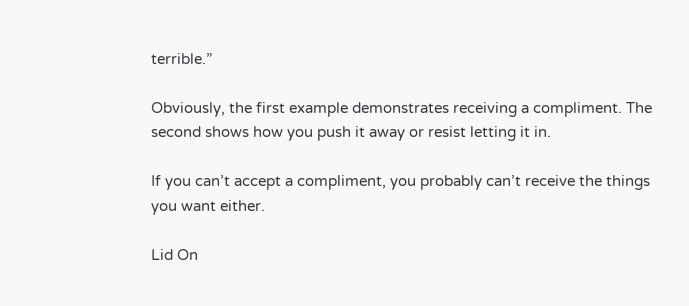terrible.”

Obviously, the first example demonstrates receiving a compliment. The second shows how you push it away or resist letting it in.

If you can’t accept a compliment, you probably can’t receive the things you want either.

Lid On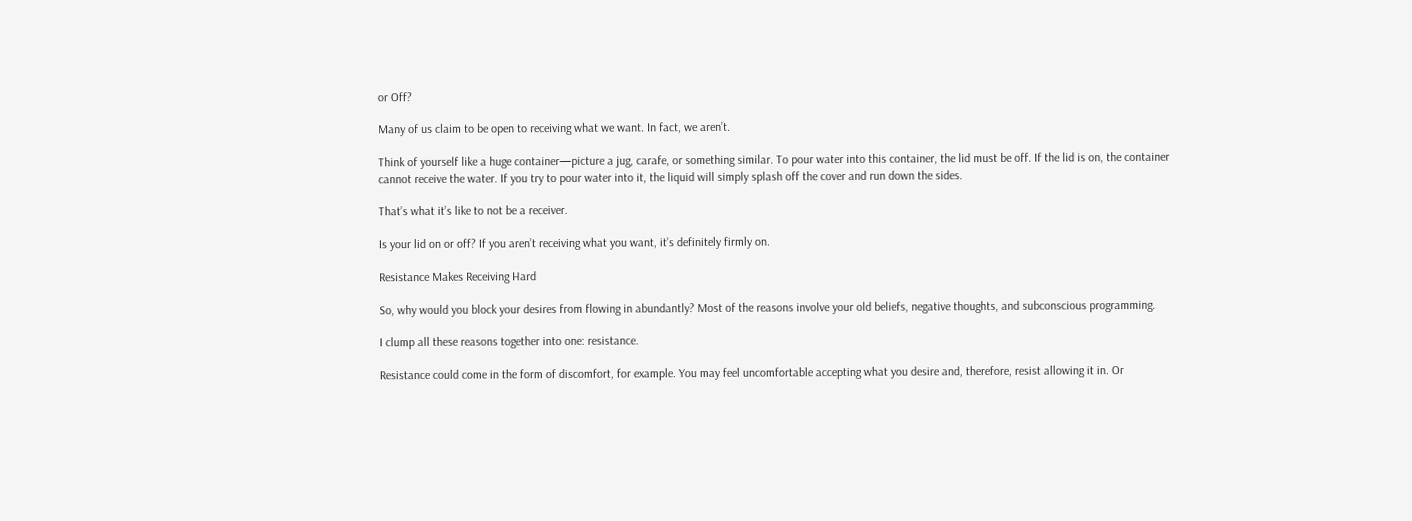or Off?

Many of us claim to be open to receiving what we want. In fact, we aren’t.

Think of yourself like a huge container—picture a jug, carafe, or something similar. To pour water into this container, the lid must be off. If the lid is on, the container cannot receive the water. If you try to pour water into it, the liquid will simply splash off the cover and run down the sides.

That’s what it’s like to not be a receiver.

Is your lid on or off? If you aren’t receiving what you want, it’s definitely firmly on.

Resistance Makes Receiving Hard

So, why would you block your desires from flowing in abundantly? Most of the reasons involve your old beliefs, negative thoughts, and subconscious programming.

I clump all these reasons together into one: resistance.

Resistance could come in the form of discomfort, for example. You may feel uncomfortable accepting what you desire and, therefore, resist allowing it in. Or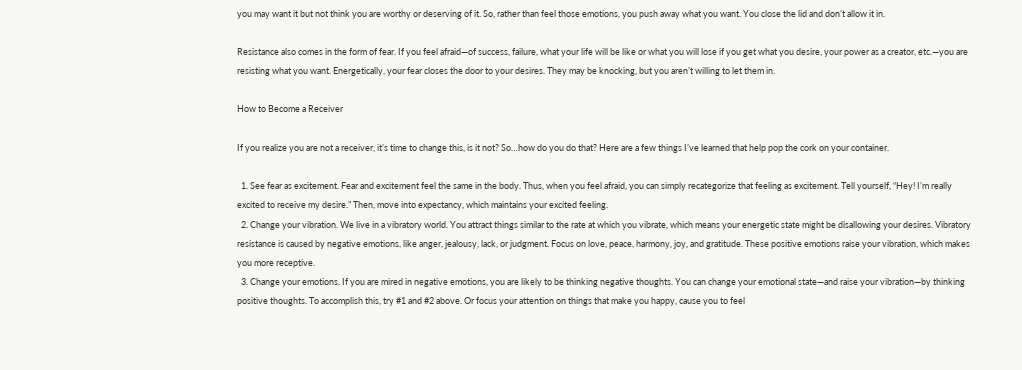you may want it but not think you are worthy or deserving of it. So, rather than feel those emotions, you push away what you want. You close the lid and don’t allow it in.

Resistance also comes in the form of fear. If you feel afraid—of success, failure, what your life will be like or what you will lose if you get what you desire, your power as a creator, etc.—you are resisting what you want. Energetically, your fear closes the door to your desires. They may be knocking, but you aren’t willing to let them in.

How to Become a Receiver

If you realize you are not a receiver, it’s time to change this, is it not? So…how do you do that? Here are a few things I’ve learned that help pop the cork on your container.

  1. See fear as excitement. Fear and excitement feel the same in the body. Thus, when you feel afraid, you can simply recategorize that feeling as excitement. Tell yourself, “Hey! I’m really excited to receive my desire.” Then, move into expectancy, which maintains your excited feeling.
  2. Change your vibration. We live in a vibratory world. You attract things similar to the rate at which you vibrate, which means your energetic state might be disallowing your desires. Vibratory resistance is caused by negative emotions, like anger, jealousy, lack, or judgment. Focus on love, peace, harmony, joy, and gratitude. These positive emotions raise your vibration, which makes you more receptive.
  3. Change your emotions. If you are mired in negative emotions, you are likely to be thinking negative thoughts. You can change your emotional state—and raise your vibration—by thinking positive thoughts. To accomplish this, try #1 and #2 above. Or focus your attention on things that make you happy, cause you to feel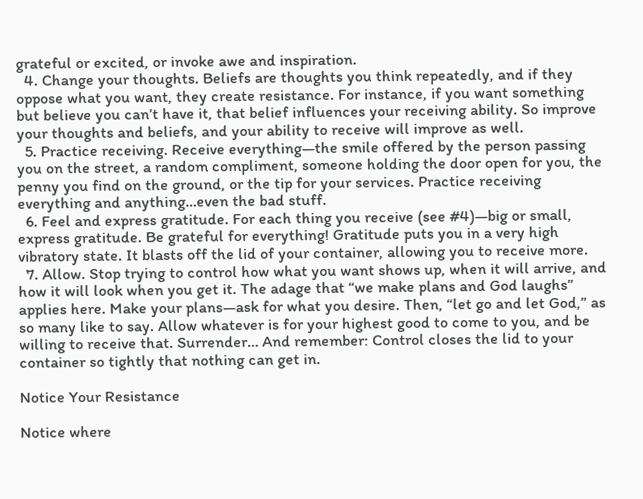grateful or excited, or invoke awe and inspiration.
  4. Change your thoughts. Beliefs are thoughts you think repeatedly, and if they oppose what you want, they create resistance. For instance, if you want something but believe you can’t have it, that belief influences your receiving ability. So improve your thoughts and beliefs, and your ability to receive will improve as well.
  5. Practice receiving. Receive everything—the smile offered by the person passing you on the street, a random compliment, someone holding the door open for you, the penny you find on the ground, or the tip for your services. Practice receiving everything and anything…even the bad stuff.
  6. Feel and express gratitude. For each thing you receive (see #4)—big or small, express gratitude. Be grateful for everything! Gratitude puts you in a very high vibratory state. It blasts off the lid of your container, allowing you to receive more.
  7. Allow. Stop trying to control how what you want shows up, when it will arrive, and how it will look when you get it. The adage that “we make plans and God laughs” applies here. Make your plans—ask for what you desire. Then, “let go and let God,” as so many like to say. Allow whatever is for your highest good to come to you, and be willing to receive that. Surrender… And remember: Control closes the lid to your container so tightly that nothing can get in.

Notice Your Resistance

Notice where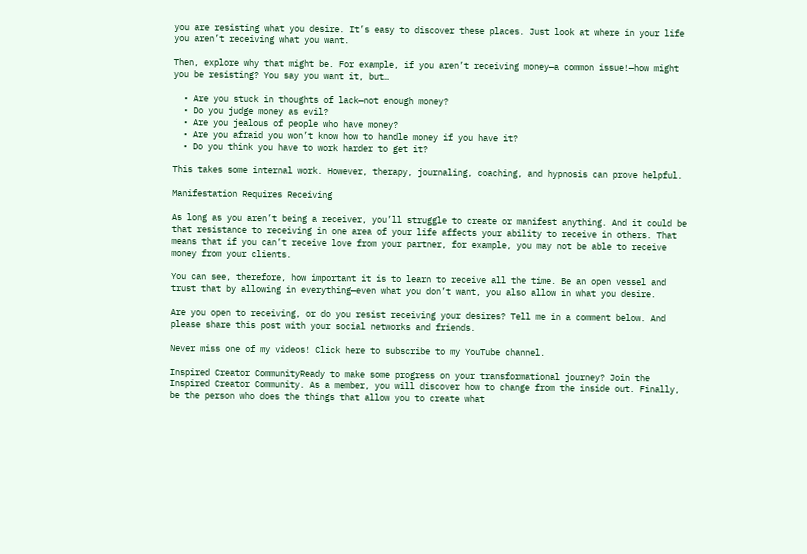you are resisting what you desire. It’s easy to discover these places. Just look at where in your life you aren’t receiving what you want.

Then, explore why that might be. For example, if you aren’t receiving money—a common issue!—how might you be resisting? You say you want it, but…

  • Are you stuck in thoughts of lack—not enough money?
  • Do you judge money as evil?
  • Are you jealous of people who have money?
  • Are you afraid you won’t know how to handle money if you have it?
  • Do you think you have to work harder to get it?

This takes some internal work. However, therapy, journaling, coaching, and hypnosis can prove helpful.

Manifestation Requires Receiving

As long as you aren’t being a receiver, you’ll struggle to create or manifest anything. And it could be that resistance to receiving in one area of your life affects your ability to receive in others. That means that if you can’t receive love from your partner, for example, you may not be able to receive money from your clients.

You can see, therefore, how important it is to learn to receive all the time. Be an open vessel and trust that by allowing in everything—even what you don’t want, you also allow in what you desire.

Are you open to receiving, or do you resist receiving your desires? Tell me in a comment below. And please share this post with your social networks and friends.

Never miss one of my videos! Click here to subscribe to my YouTube channel.

Inspired Creator CommunityReady to make some progress on your transformational journey? Join the Inspired Creator Community. As a member, you will discover how to change from the inside out. Finally, be the person who does the things that allow you to create what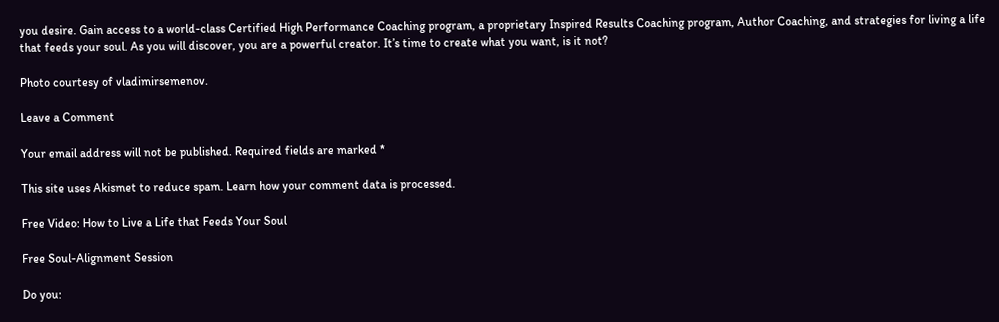you desire. Gain access to a world-class Certified High Performance Coaching program, a proprietary Inspired Results Coaching program, Author Coaching, and strategies for living a life that feeds your soul. As you will discover, you are a powerful creator. It’s time to create what you want, is it not?

Photo courtesy of vladimirsemenov.

Leave a Comment

Your email address will not be published. Required fields are marked *

This site uses Akismet to reduce spam. Learn how your comment data is processed.

Free Video: How to Live a Life that Feeds Your Soul

Free Soul-Alignment Session

Do you: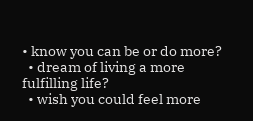• know you can be or do more?
  • dream of living a more fulfilling life?
  • wish you could feel more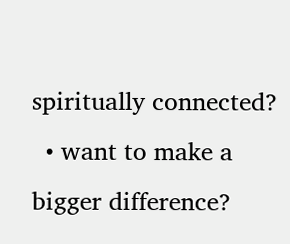spiritually connected?
  • want to make a bigger difference?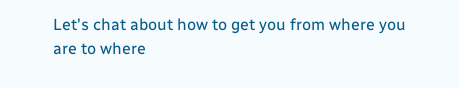Let's chat about how to get you from where you are to where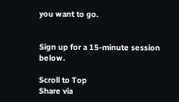you want to go.


Sign up for a 15-minute session below.

Scroll to Top
Share via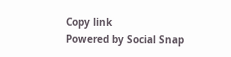Copy link
Powered by Social Snap